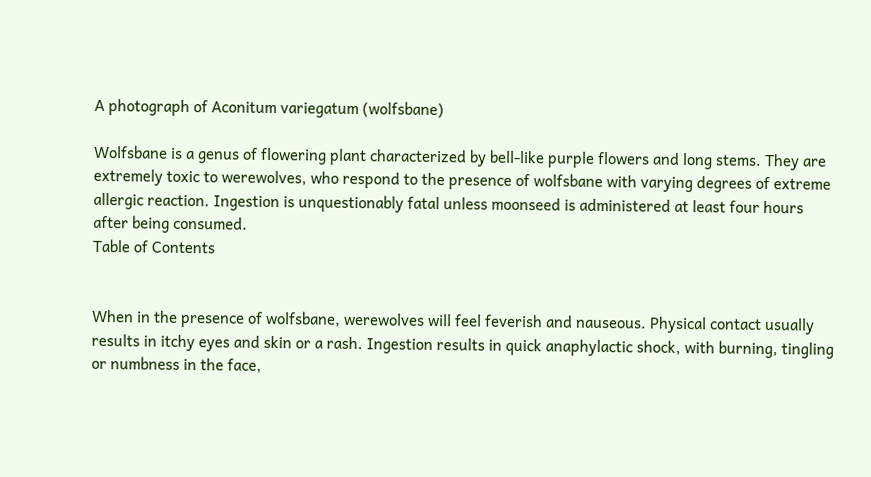A photograph of Aconitum variegatum (wolfsbane)

Wolfsbane is a genus of flowering plant characterized by bell-like purple flowers and long stems. They are extremely toxic to werewolves, who respond to the presence of wolfsbane with varying degrees of extreme allergic reaction. Ingestion is unquestionably fatal unless moonseed is administered at least four hours after being consumed.
Table of Contents


When in the presence of wolfsbane, werewolves will feel feverish and nauseous. Physical contact usually results in itchy eyes and skin or a rash. Ingestion results in quick anaphylactic shock, with burning, tingling or numbness in the face,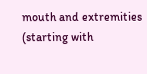mouth and extremities (starting with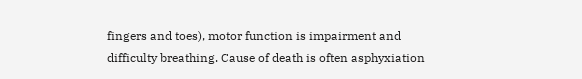fingers and toes), motor function is impairment and difficulty breathing. Cause of death is often asphyxiation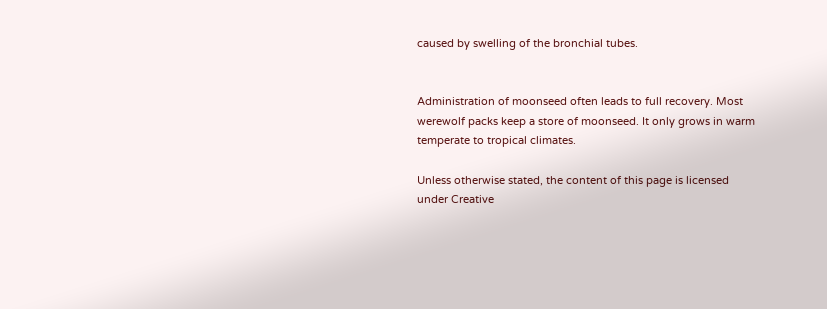caused by swelling of the bronchial tubes.


Administration of moonseed often leads to full recovery. Most werewolf packs keep a store of moonseed. It only grows in warm temperate to tropical climates.

Unless otherwise stated, the content of this page is licensed under Creative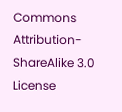Commons Attribution-ShareAlike 3.0 License